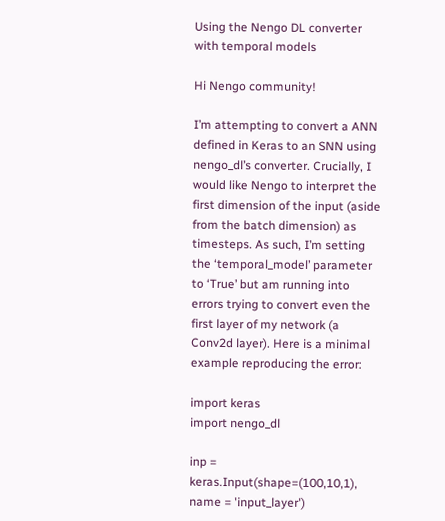Using the Nengo DL converter with temporal models

Hi Nengo community!

I’m attempting to convert a ANN defined in Keras to an SNN using nengo_dl’s converter. Crucially, I would like Nengo to interpret the first dimension of the input (aside from the batch dimension) as timesteps. As such, I’m setting the ‘temporal_model’ parameter to ‘True’ but am running into errors trying to convert even the first layer of my network (a Conv2d layer). Here is a minimal example reproducing the error:

import keras
import nengo_dl

inp = keras.Input(shape=(100,10,1), name = 'input_layer')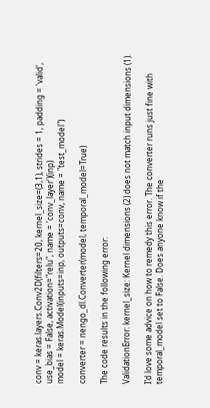conv = keras.layers.Conv2D(filters=20, kernel_size=(3,1), strides = 1, padding = 'valid', use_bias = False, activation="relu", name = 'conv_layer')(inp)
model = keras.Model(inputs=inp, outputs=conv, name = "test_model")

converter = nengo_dl.Converter(model, temporal_model=True)

The code results in the following error:

ValidationError: kernel_size: Kernel dimensions (2) does not match input dimensions (1).

I’d love some advice on how to remedy this error. The converter runs just fine with temporal_model set to False. Does anyone know if the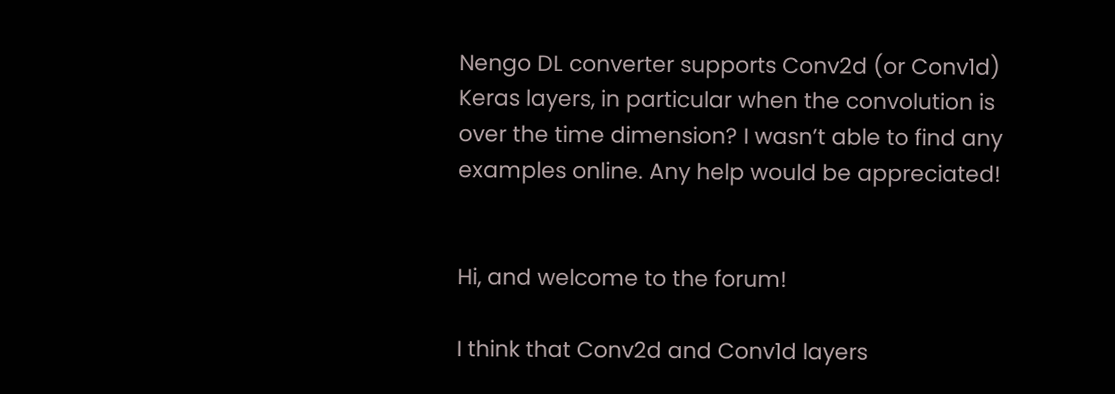Nengo DL converter supports Conv2d (or Conv1d) Keras layers, in particular when the convolution is over the time dimension? I wasn’t able to find any examples online. Any help would be appreciated!


Hi, and welcome to the forum!

I think that Conv2d and Conv1d layers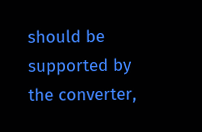should be supported by the converter,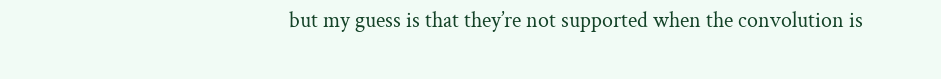but my guess is that they’re not supported when the convolution is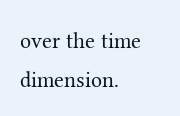over the time dimension.